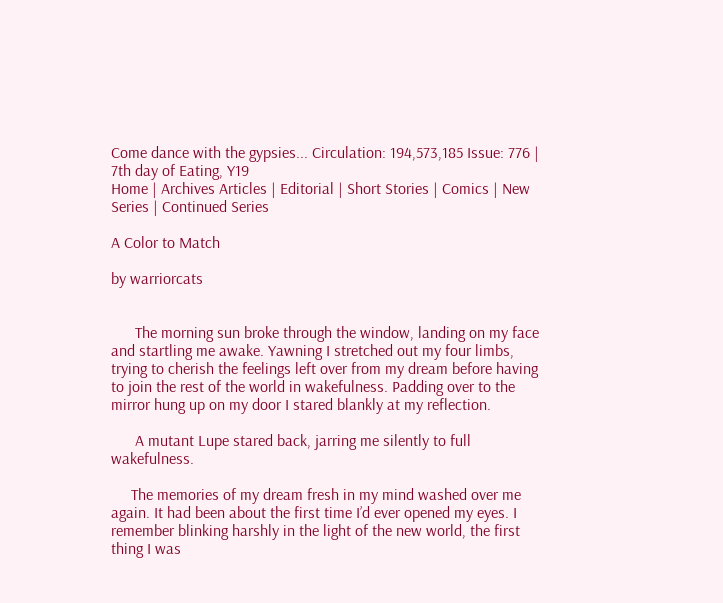Come dance with the gypsies... Circulation: 194,573,185 Issue: 776 | 7th day of Eating, Y19
Home | Archives Articles | Editorial | Short Stories | Comics | New Series | Continued Series

A Color to Match

by warriorcats


      The morning sun broke through the window, landing on my face and startling me awake. Yawning I stretched out my four limbs, trying to cherish the feelings left over from my dream before having to join the rest of the world in wakefulness. Padding over to the mirror hung up on my door I stared blankly at my reflection.

      A mutant Lupe stared back, jarring me silently to full wakefulness.

     The memories of my dream fresh in my mind washed over me again. It had been about the first time I’d ever opened my eyes. I remember blinking harshly in the light of the new world, the first thing I was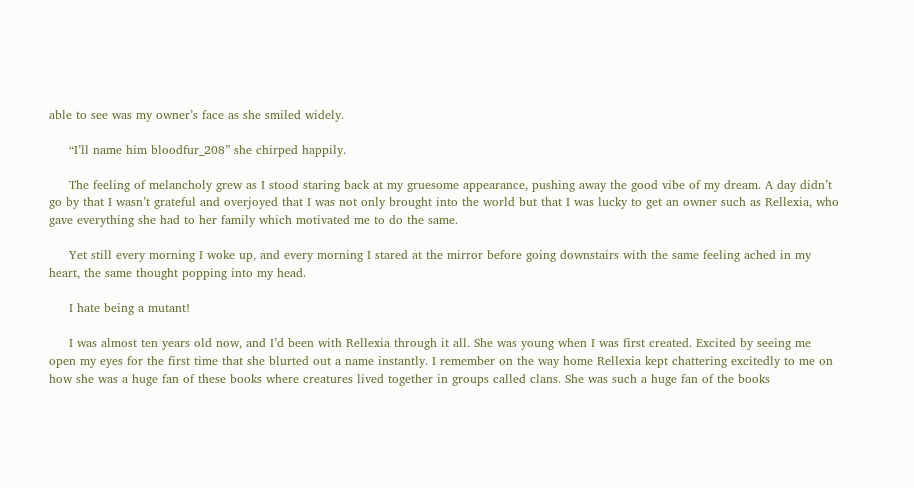able to see was my owner’s face as she smiled widely.

     “I’ll name him bloodfur_208” she chirped happily.

     The feeling of melancholy grew as I stood staring back at my gruesome appearance, pushing away the good vibe of my dream. A day didn’t go by that I wasn’t grateful and overjoyed that I was not only brought into the world but that I was lucky to get an owner such as Rellexia, who gave everything she had to her family which motivated me to do the same.

     Yet still every morning I woke up, and every morning I stared at the mirror before going downstairs with the same feeling ached in my heart, the same thought popping into my head.

     I hate being a mutant!

     I was almost ten years old now, and I’d been with Rellexia through it all. She was young when I was first created. Excited by seeing me open my eyes for the first time that she blurted out a name instantly. I remember on the way home Rellexia kept chattering excitedly to me on how she was a huge fan of these books where creatures lived together in groups called clans. She was such a huge fan of the books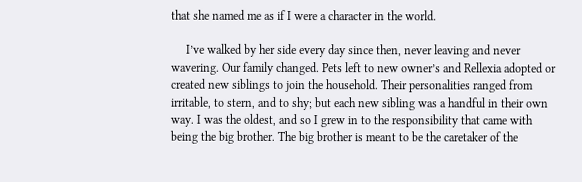that she named me as if I were a character in the world.

     I’ve walked by her side every day since then, never leaving and never wavering. Our family changed. Pets left to new owner’s and Rellexia adopted or created new siblings to join the household. Their personalities ranged from irritable, to stern, and to shy; but each new sibling was a handful in their own way. I was the oldest, and so I grew in to the responsibility that came with being the big brother. The big brother is meant to be the caretaker of the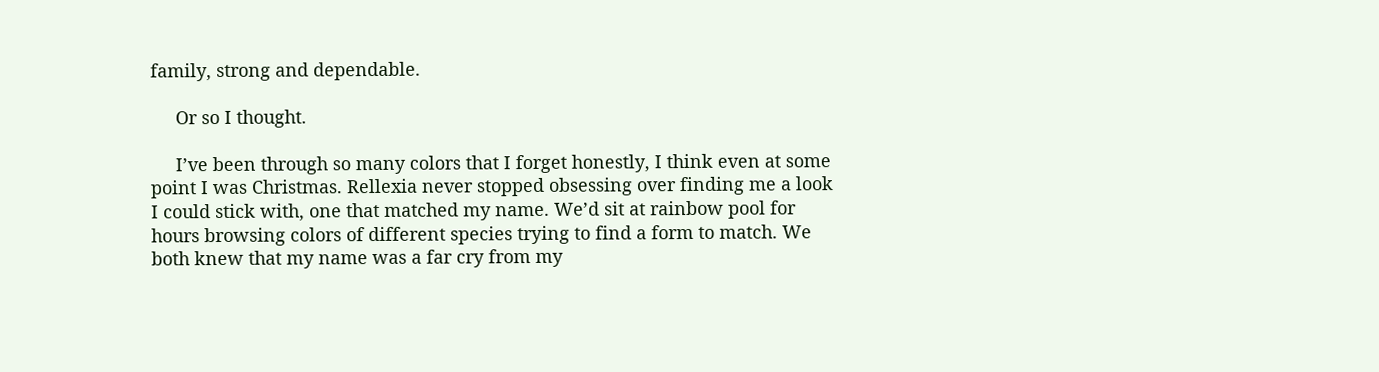family, strong and dependable.

     Or so I thought.

     I’ve been through so many colors that I forget honestly, I think even at some point I was Christmas. Rellexia never stopped obsessing over finding me a look I could stick with, one that matched my name. We’d sit at rainbow pool for hours browsing colors of different species trying to find a form to match. We both knew that my name was a far cry from my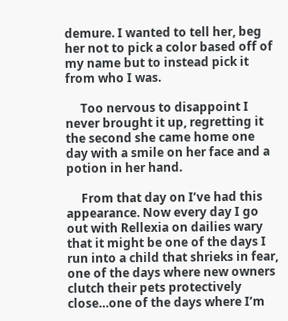demure. I wanted to tell her, beg her not to pick a color based off of my name but to instead pick it from who I was.

     Too nervous to disappoint I never brought it up, regretting it the second she came home one day with a smile on her face and a potion in her hand.

     From that day on I’ve had this appearance. Now every day I go out with Rellexia on dailies wary that it might be one of the days I run into a child that shrieks in fear, one of the days where new owners clutch their pets protectively close…one of the days where I’m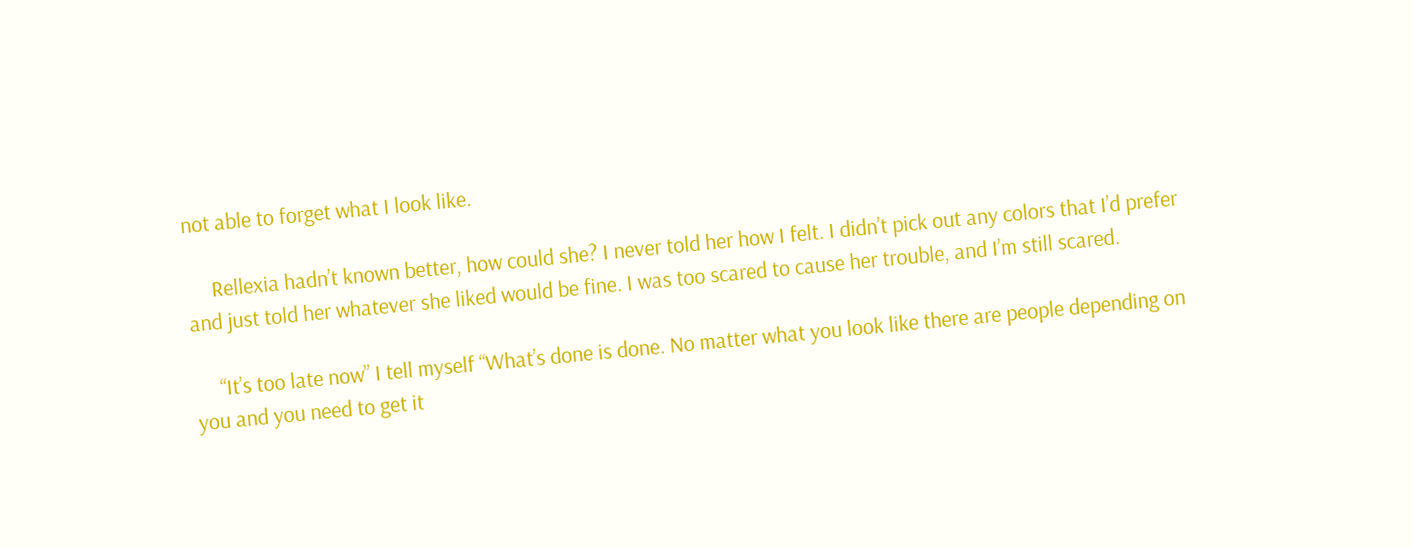not able to forget what I look like.

     Rellexia hadn’t known better, how could she? I never told her how I felt. I didn’t pick out any colors that I’d prefer and just told her whatever she liked would be fine. I was too scared to cause her trouble, and I’m still scared.

     “It’s too late now” I tell myself “What’s done is done. No matter what you look like there are people depending on you and you need to get it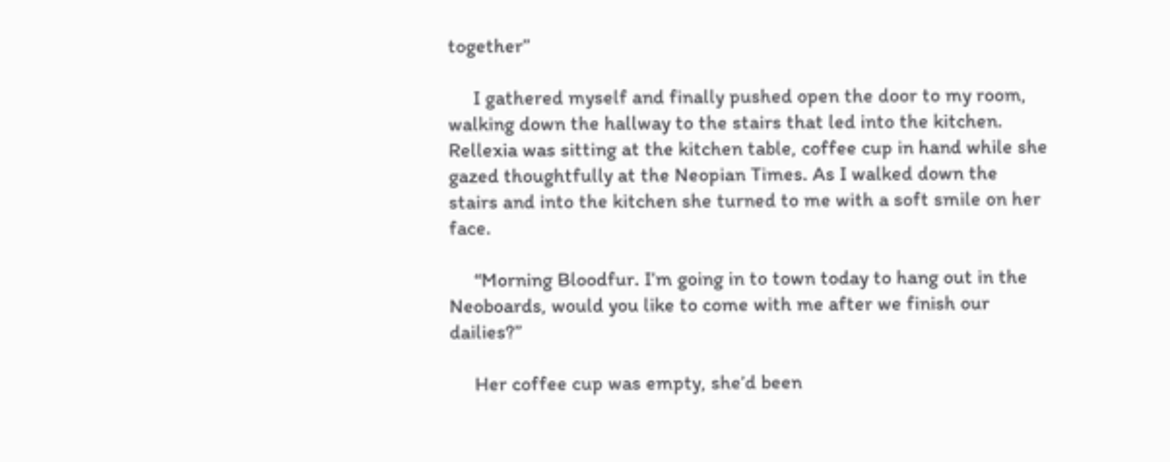together”

     I gathered myself and finally pushed open the door to my room, walking down the hallway to the stairs that led into the kitchen. Rellexia was sitting at the kitchen table, coffee cup in hand while she gazed thoughtfully at the Neopian Times. As I walked down the stairs and into the kitchen she turned to me with a soft smile on her face.

     “Morning Bloodfur. I’m going in to town today to hang out in the Neoboards, would you like to come with me after we finish our dailies?”

     Her coffee cup was empty, she’d been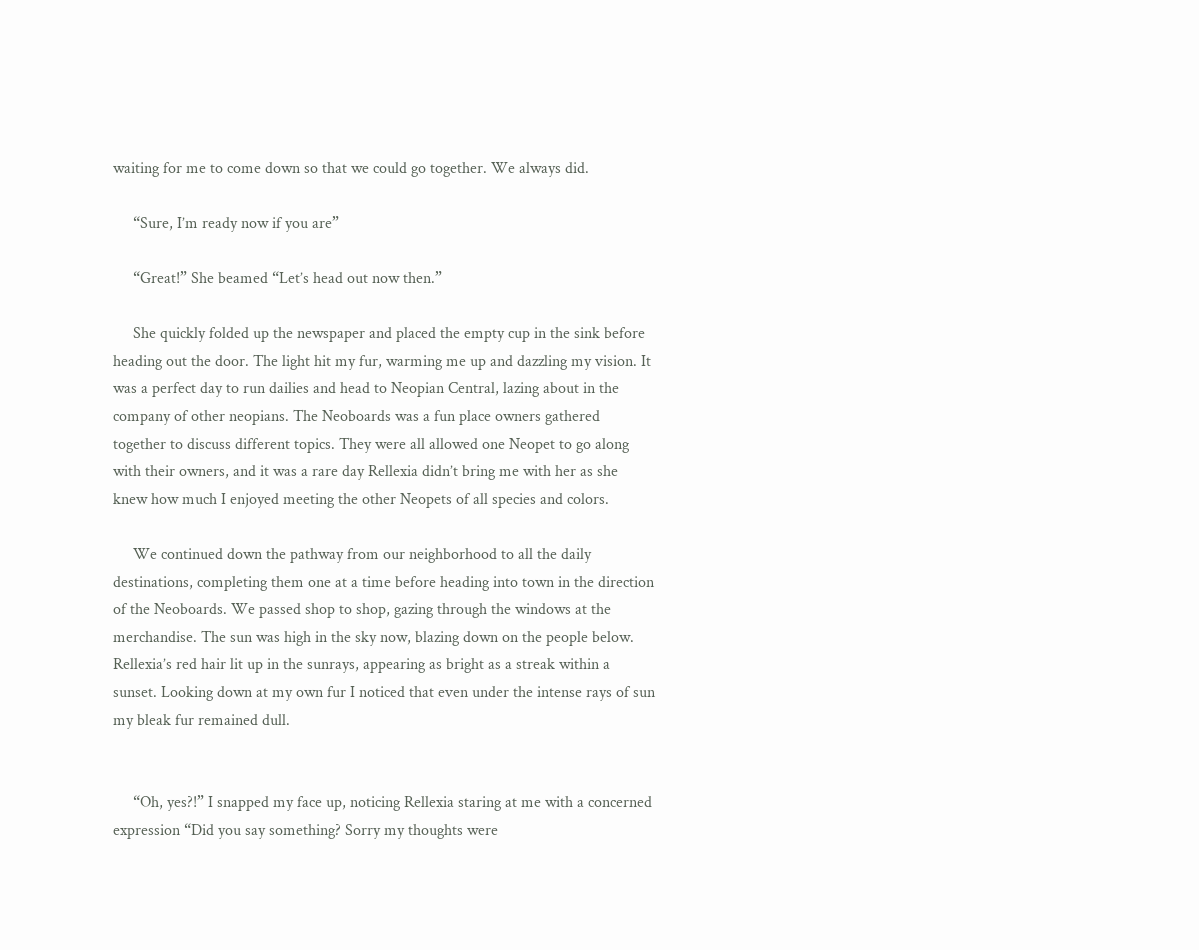waiting for me to come down so that we could go together. We always did.

     “Sure, I’m ready now if you are”

     “Great!” She beamed “Let’s head out now then.”

     She quickly folded up the newspaper and placed the empty cup in the sink before heading out the door. The light hit my fur, warming me up and dazzling my vision. It was a perfect day to run dailies and head to Neopian Central, lazing about in the company of other neopians. The Neoboards was a fun place owners gathered together to discuss different topics. They were all allowed one Neopet to go along with their owners, and it was a rare day Rellexia didn’t bring me with her as she knew how much I enjoyed meeting the other Neopets of all species and colors.

     We continued down the pathway from our neighborhood to all the daily destinations, completing them one at a time before heading into town in the direction of the Neoboards. We passed shop to shop, gazing through the windows at the merchandise. The sun was high in the sky now, blazing down on the people below. Rellexia’s red hair lit up in the sunrays, appearing as bright as a streak within a sunset. Looking down at my own fur I noticed that even under the intense rays of sun my bleak fur remained dull.


     “Oh, yes?!” I snapped my face up, noticing Rellexia staring at me with a concerned expression “Did you say something? Sorry my thoughts were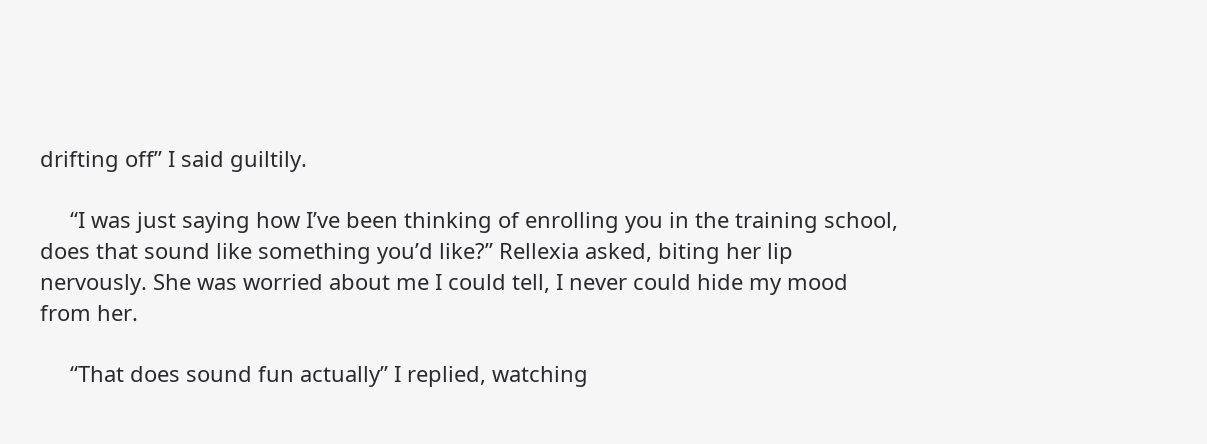drifting off” I said guiltily.

     “I was just saying how I’ve been thinking of enrolling you in the training school, does that sound like something you’d like?” Rellexia asked, biting her lip nervously. She was worried about me I could tell, I never could hide my mood from her.

     “That does sound fun actually” I replied, watching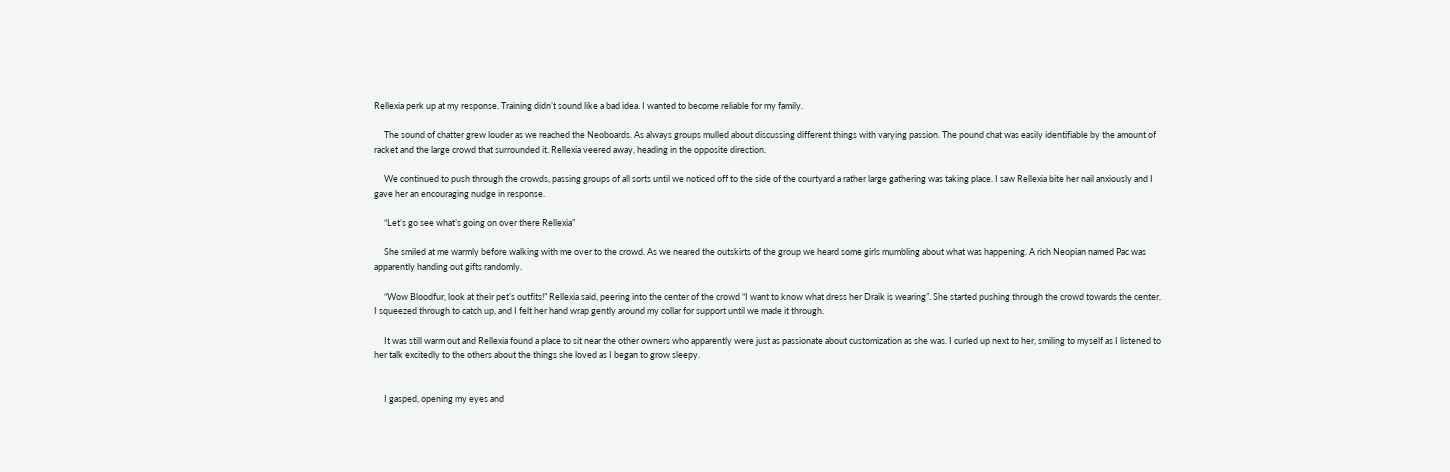Rellexia perk up at my response. Training didn’t sound like a bad idea. I wanted to become reliable for my family.

     The sound of chatter grew louder as we reached the Neoboards. As always groups mulled about discussing different things with varying passion. The pound chat was easily identifiable by the amount of racket and the large crowd that surrounded it. Rellexia veered away, heading in the opposite direction.

     We continued to push through the crowds, passing groups of all sorts until we noticed off to the side of the courtyard a rather large gathering was taking place. I saw Rellexia bite her nail anxiously and I gave her an encouraging nudge in response.

     “Let’s go see what’s going on over there Rellexia”

     She smiled at me warmly before walking with me over to the crowd. As we neared the outskirts of the group we heard some girls mumbling about what was happening. A rich Neopian named Pac was apparently handing out gifts randomly.

     “Wow Bloodfur, look at their pet’s outfits!” Rellexia said, peering into the center of the crowd “I want to know what dress her Draik is wearing”. She started pushing through the crowd towards the center. I squeezed through to catch up, and I felt her hand wrap gently around my collar for support until we made it through.

     It was still warm out and Rellexia found a place to sit near the other owners who apparently were just as passionate about customization as she was. I curled up next to her, smiling to myself as I listened to her talk excitedly to the others about the things she loved as I began to grow sleepy.


     I gasped, opening my eyes and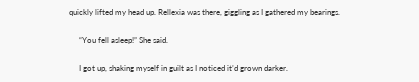quickly lifted my head up. Rellexia was there, giggling as I gathered my bearings.

     “You fell asleep!” She said.

     I got up, shaking myself in guilt as I noticed it’d grown darker.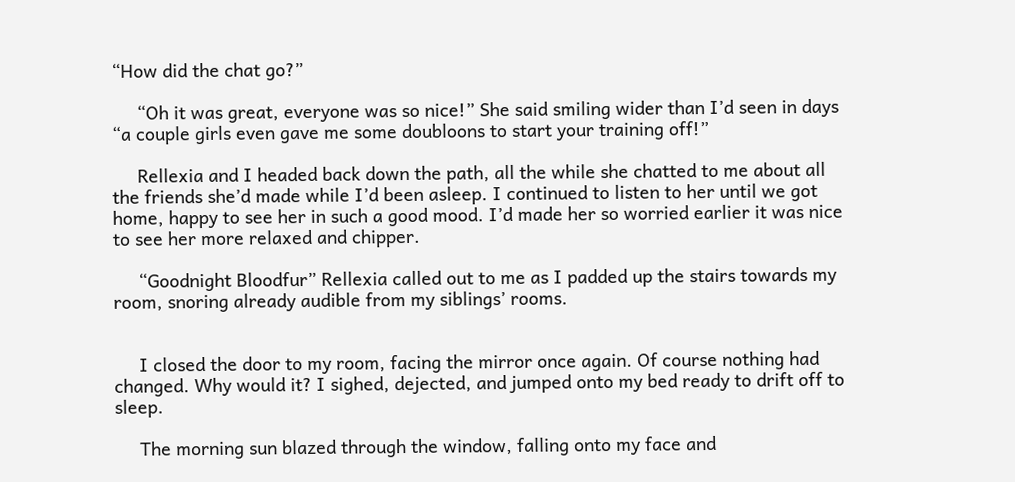“How did the chat go?”

     “Oh it was great, everyone was so nice!” She said smiling wider than I’d seen in days “a couple girls even gave me some doubloons to start your training off!”

     Rellexia and I headed back down the path, all the while she chatted to me about all the friends she’d made while I’d been asleep. I continued to listen to her until we got home, happy to see her in such a good mood. I’d made her so worried earlier it was nice to see her more relaxed and chipper.

     “Goodnight Bloodfur” Rellexia called out to me as I padded up the stairs towards my room, snoring already audible from my siblings’ rooms.


     I closed the door to my room, facing the mirror once again. Of course nothing had changed. Why would it? I sighed, dejected, and jumped onto my bed ready to drift off to sleep.

     The morning sun blazed through the window, falling onto my face and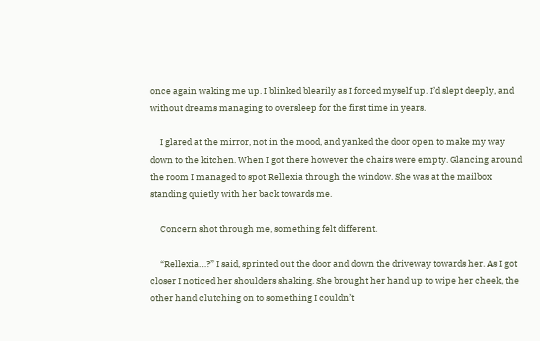once again waking me up. I blinked blearily as I forced myself up. I’d slept deeply, and without dreams managing to oversleep for the first time in years.

     I glared at the mirror, not in the mood, and yanked the door open to make my way down to the kitchen. When I got there however the chairs were empty. Glancing around the room I managed to spot Rellexia through the window. She was at the mailbox standing quietly with her back towards me.

     Concern shot through me, something felt different.

     “Rellexia…?” I said, sprinted out the door and down the driveway towards her. As I got closer I noticed her shoulders shaking. She brought her hand up to wipe her cheek, the other hand clutching on to something I couldn’t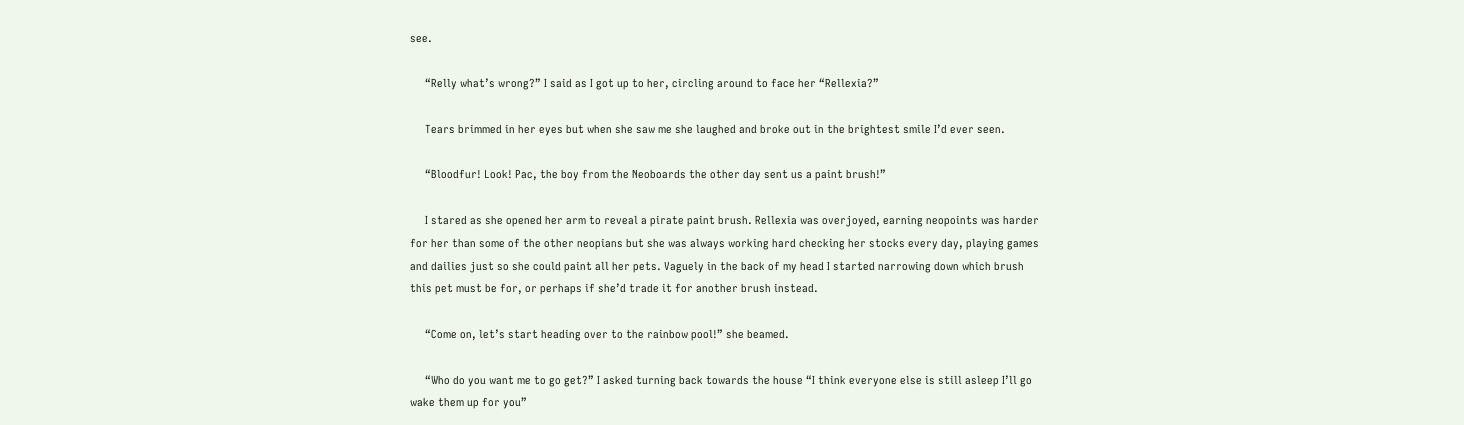see.

     “Relly what’s wrong?” I said as I got up to her, circling around to face her “Rellexia?”

     Tears brimmed in her eyes but when she saw me she laughed and broke out in the brightest smile I’d ever seen.

     “Bloodfur! Look! Pac, the boy from the Neoboards the other day sent us a paint brush!”

     I stared as she opened her arm to reveal a pirate paint brush. Rellexia was overjoyed, earning neopoints was harder for her than some of the other neopians but she was always working hard checking her stocks every day, playing games and dailies just so she could paint all her pets. Vaguely in the back of my head I started narrowing down which brush this pet must be for, or perhaps if she’d trade it for another brush instead.

     “Come on, let’s start heading over to the rainbow pool!” she beamed.

     “Who do you want me to go get?” I asked turning back towards the house “I think everyone else is still asleep I’ll go wake them up for you”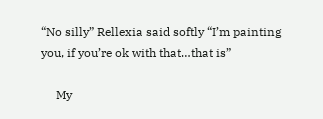“No silly” Rellexia said softly “I’m painting you, if you’re ok with that…that is”

     My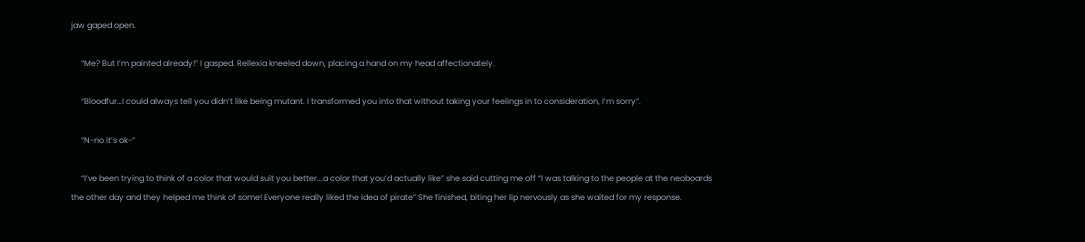jaw gaped open.

     “Me? But I’m painted already!” I gasped. Rellexia kneeled down, placing a hand on my head affectionately.

     “Bloodfur…I could always tell you didn’t like being mutant. I transformed you into that without taking your feelings in to consideration, I’m sorry”.

     “N-no it’s ok-“

     “I’ve been trying to think of a color that would suit you better...a color that you’d actually like” she said cutting me off “I was talking to the people at the neoboards the other day and they helped me think of some! Everyone really liked the idea of pirate” She finished, biting her lip nervously as she waited for my response.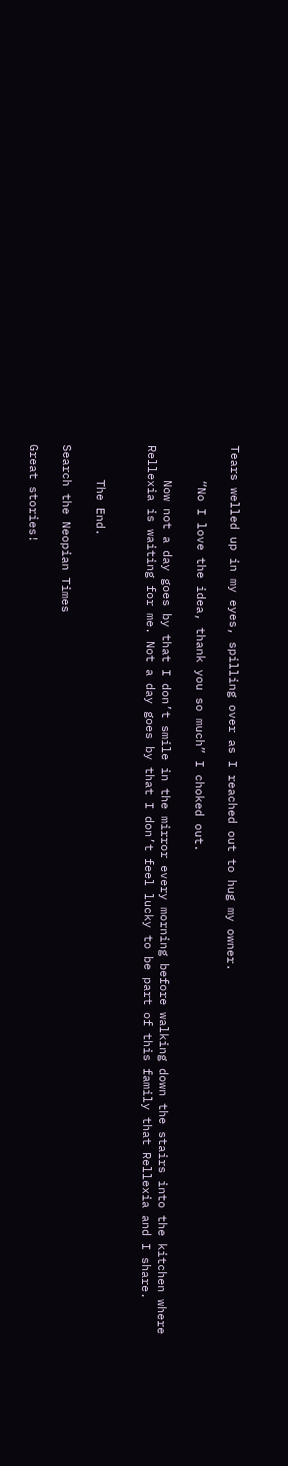Tears welled up in my eyes, spilling over as I reached out to hug my owner.

     “No I love the idea, thank you so much” I choked out.

     Now not a day goes by that I don’t smile in the mirror every morning before walking down the stairs into the kitchen where Rellexia is waiting for me. Not a day goes by that I don’t feel lucky to be part of this family that Rellexia and I share.


     The End.

Search the Neopian Times

Great stories!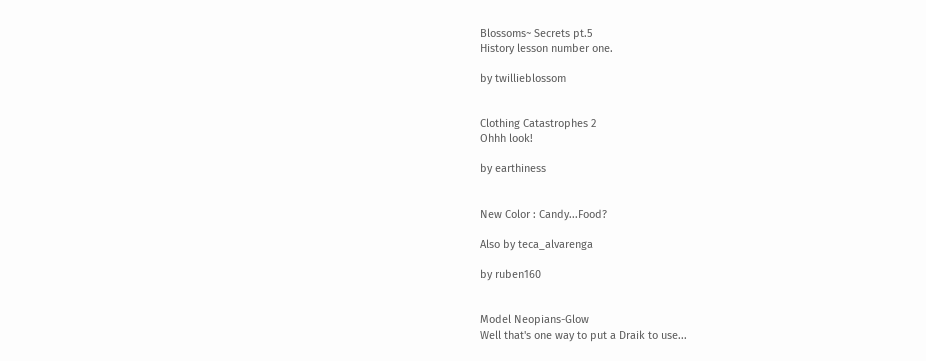Blossoms~ Secrets pt.5
History lesson number one.

by twillieblossom


Clothing Catastrophes 2
Ohhh look!

by earthiness


New Color : Candy...Food?

Also by teca_alvarenga

by ruben160


Model Neopians-Glow
Well that's one way to put a Draik to use...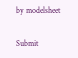by modelsheet

Submit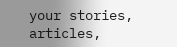your stories, articles,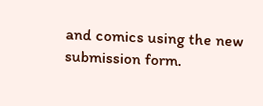and comics using the new submission form.